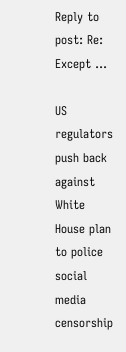Reply to post: Re: Except ...

US regulators push back against White House plan to police social media censorship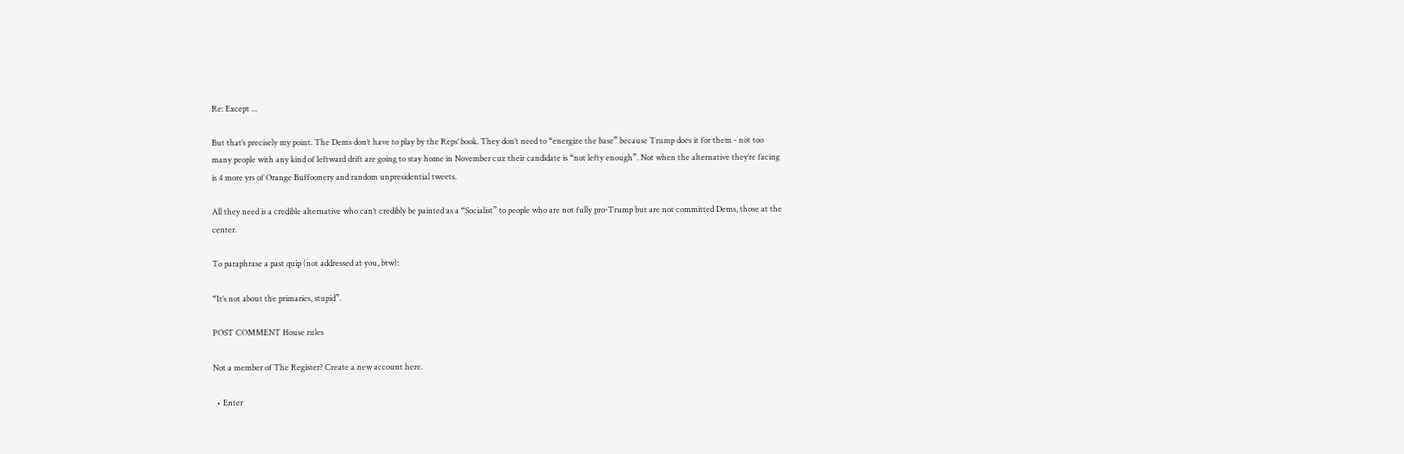Re: Except ...

But that’s precisely my point. The Dems don’t have to play by the Reps’ book. They don’t need to “energize the base” because Trump does it for them - not too many people with any kind of leftward drift are going to stay home in November cuz their candidate is “not lefty enough”. Not when the alternative they’re facing is 4 more yrs of Orange Buffoonery and random unpresidential tweets.

All they need is a credible alternative who can’t credibly be painted as a “Socialist” to people who are not fully pro-Trump but are not committed Dems, those at the center.

To paraphrase a past quip (not addressed at you, btw):

“It’s not about the primaries, stupid”.

POST COMMENT House rules

Not a member of The Register? Create a new account here.

  • Enter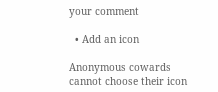your comment

  • Add an icon

Anonymous cowards cannot choose their icon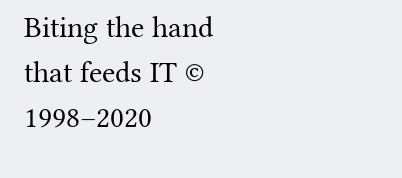Biting the hand that feeds IT © 1998–2020